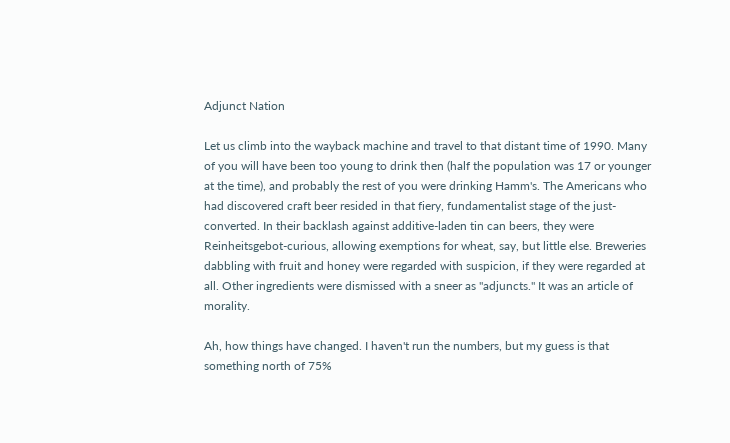Adjunct Nation

Let us climb into the wayback machine and travel to that distant time of 1990. Many of you will have been too young to drink then (half the population was 17 or younger at the time), and probably the rest of you were drinking Hamm's. The Americans who had discovered craft beer resided in that fiery, fundamentalist stage of the just-converted. In their backlash against additive-laden tin can beers, they were Reinheitsgebot-curious, allowing exemptions for wheat, say, but little else. Breweries dabbling with fruit and honey were regarded with suspicion, if they were regarded at all. Other ingredients were dismissed with a sneer as "adjuncts." It was an article of morality.

Ah, how things have changed. I haven't run the numbers, but my guess is that something north of 75%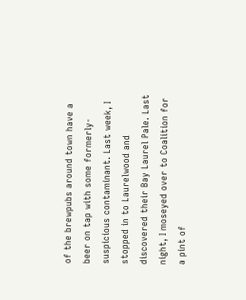of the brewpubs around town have a beer on tap with some formerly-suspicious contaminant. Last week, I stopped in to Laurelwood and discovered their Bay Laurel Pale. Last night, I moseyed over to Coalition for a pint of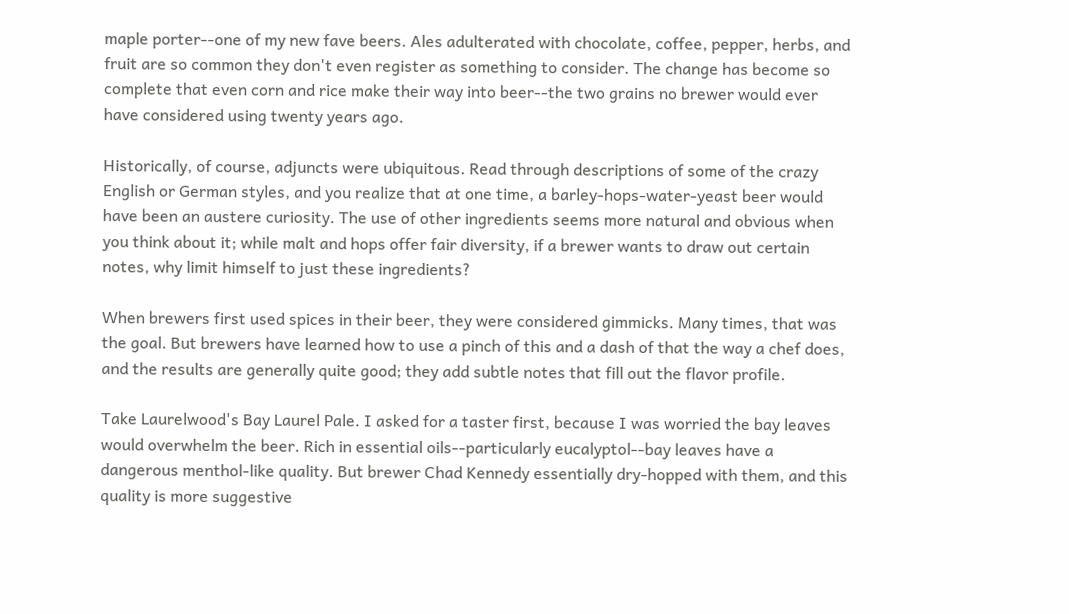maple porter--one of my new fave beers. Ales adulterated with chocolate, coffee, pepper, herbs, and fruit are so common they don't even register as something to consider. The change has become so complete that even corn and rice make their way into beer--the two grains no brewer would ever have considered using twenty years ago.

Historically, of course, adjuncts were ubiquitous. Read through descriptions of some of the crazy English or German styles, and you realize that at one time, a barley-hops-water-yeast beer would have been an austere curiosity. The use of other ingredients seems more natural and obvious when you think about it; while malt and hops offer fair diversity, if a brewer wants to draw out certain notes, why limit himself to just these ingredients?

When brewers first used spices in their beer, they were considered gimmicks. Many times, that was the goal. But brewers have learned how to use a pinch of this and a dash of that the way a chef does, and the results are generally quite good; they add subtle notes that fill out the flavor profile.

Take Laurelwood's Bay Laurel Pale. I asked for a taster first, because I was worried the bay leaves would overwhelm the beer. Rich in essential oils--particularly eucalyptol--bay leaves have a dangerous menthol-like quality. But brewer Chad Kennedy essentially dry-hopped with them, and this quality is more suggestive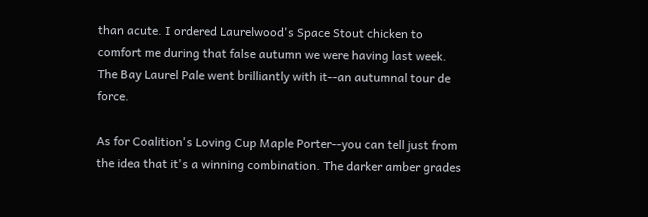than acute. I ordered Laurelwood's Space Stout chicken to comfort me during that false autumn we were having last week. The Bay Laurel Pale went brilliantly with it--an autumnal tour de force.

As for Coalition's Loving Cup Maple Porter--you can tell just from the idea that it's a winning combination. The darker amber grades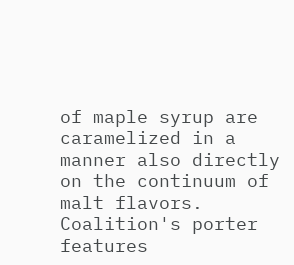of maple syrup are caramelized in a manner also directly on the continuum of malt flavors. Coalition's porter features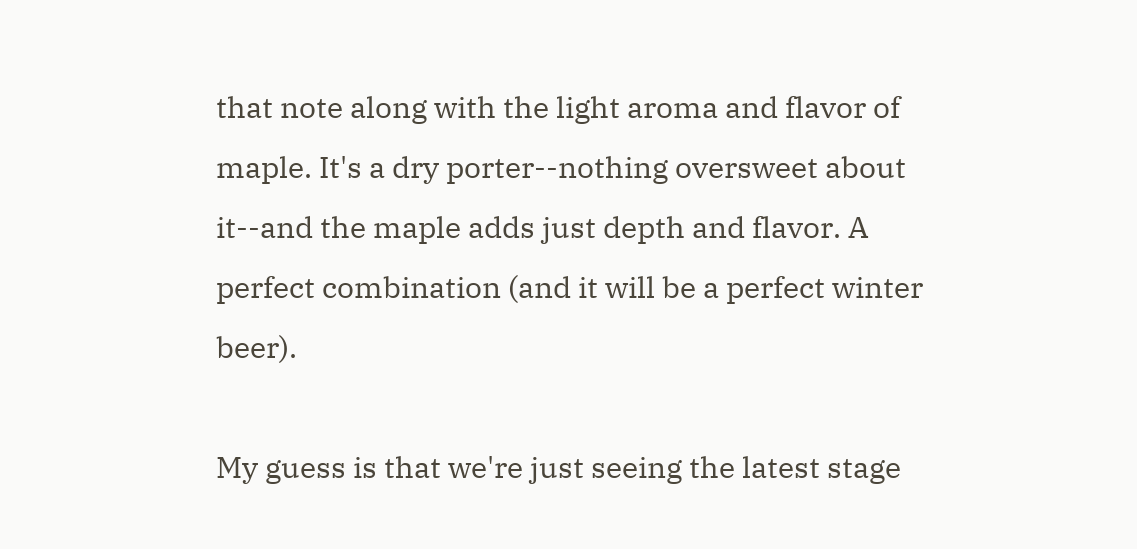that note along with the light aroma and flavor of maple. It's a dry porter--nothing oversweet about it--and the maple adds just depth and flavor. A perfect combination (and it will be a perfect winter beer).

My guess is that we're just seeing the latest stage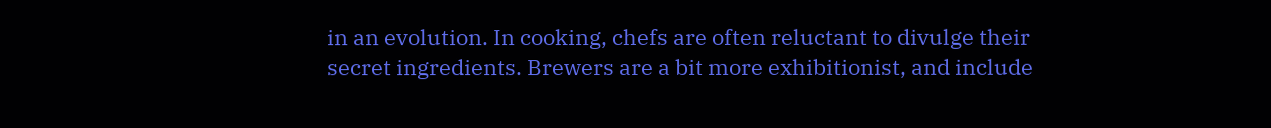in an evolution. In cooking, chefs are often reluctant to divulge their secret ingredients. Brewers are a bit more exhibitionist, and include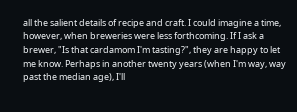all the salient details of recipe and craft. I could imagine a time, however, when breweries were less forthcoming. If I ask a brewer, "Is that cardamom I'm tasting?", they are happy to let me know. Perhaps in another twenty years (when I'm way, way past the median age), I'll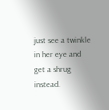just see a twinkle in her eye and get a shrug instead.